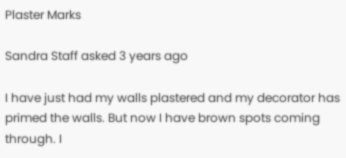Plaster Marks

Sandra Staff asked 3 years ago

I have just had my walls plastered and my decorator has primed the walls. But now I have brown spots coming through. I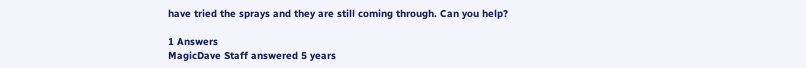have tried the sprays and they are still coming through. Can you help?

1 Answers
MagicDave Staff answered 5 years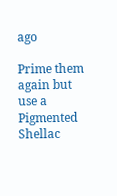ago

Prime them again but use a Pigmented Shellac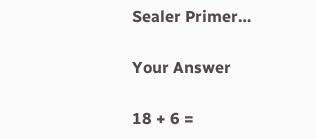Sealer Primer…

Your Answer

18 + 6 =